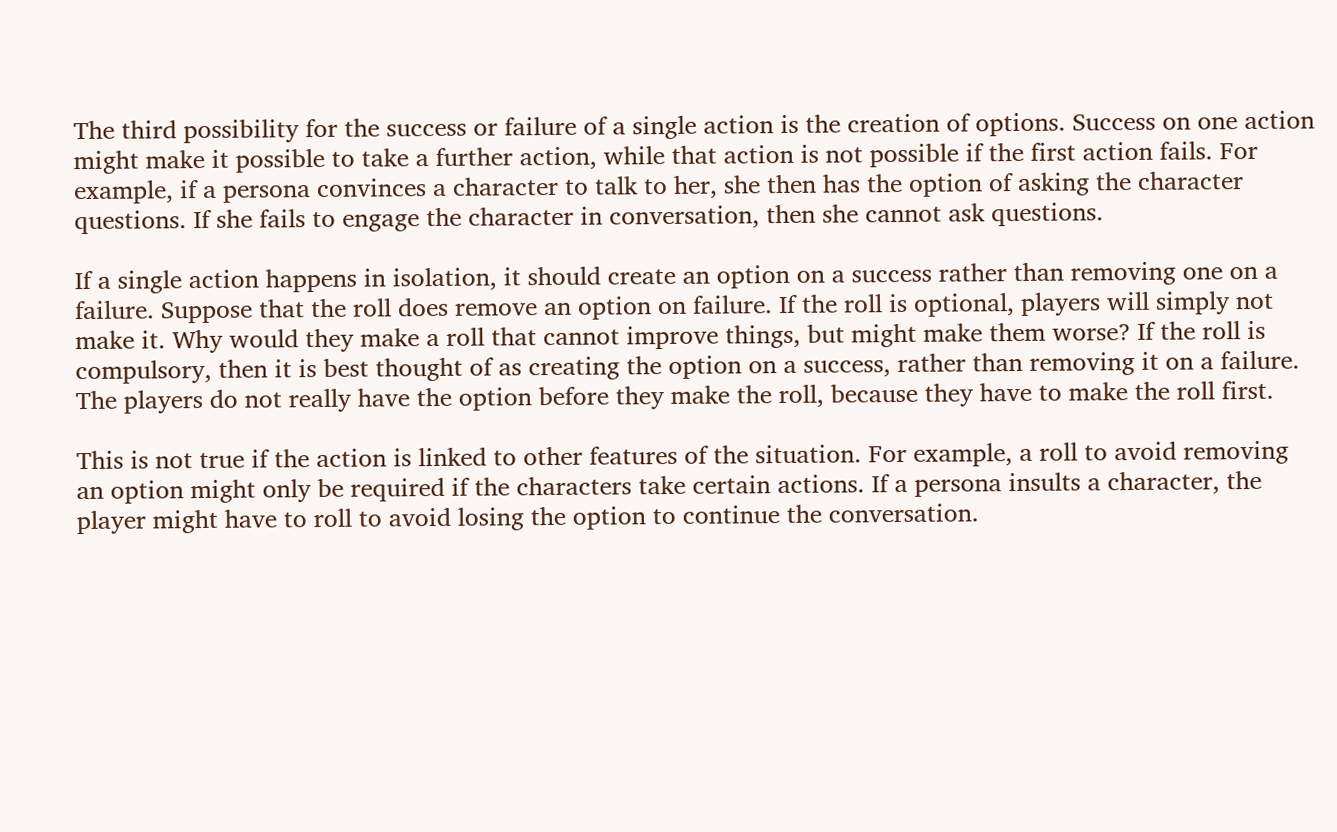The third possibility for the success or failure of a single action is the creation of options. Success on one action might make it possible to take a further action, while that action is not possible if the first action fails. For example, if a persona convinces a character to talk to her, she then has the option of asking the character questions. If she fails to engage the character in conversation, then she cannot ask questions.

If a single action happens in isolation, it should create an option on a success rather than removing one on a failure. Suppose that the roll does remove an option on failure. If the roll is optional, players will simply not make it. Why would they make a roll that cannot improve things, but might make them worse? If the roll is compulsory, then it is best thought of as creating the option on a success, rather than removing it on a failure. The players do not really have the option before they make the roll, because they have to make the roll first.

This is not true if the action is linked to other features of the situation. For example, a roll to avoid removing an option might only be required if the characters take certain actions. If a persona insults a character, the player might have to roll to avoid losing the option to continue the conversation.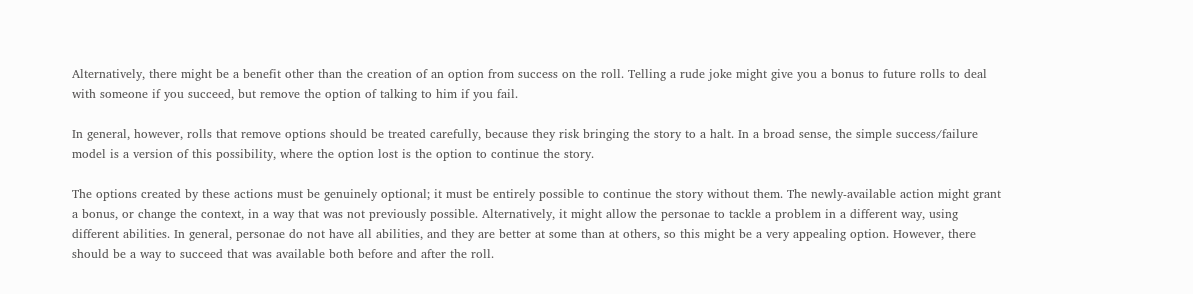Alternatively, there might be a benefit other than the creation of an option from success on the roll. Telling a rude joke might give you a bonus to future rolls to deal with someone if you succeed, but remove the option of talking to him if you fail.

In general, however, rolls that remove options should be treated carefully, because they risk bringing the story to a halt. In a broad sense, the simple success/failure model is a version of this possibility, where the option lost is the option to continue the story.

The options created by these actions must be genuinely optional; it must be entirely possible to continue the story without them. The newly-available action might grant a bonus, or change the context, in a way that was not previously possible. Alternatively, it might allow the personae to tackle a problem in a different way, using different abilities. In general, personae do not have all abilities, and they are better at some than at others, so this might be a very appealing option. However, there should be a way to succeed that was available both before and after the roll.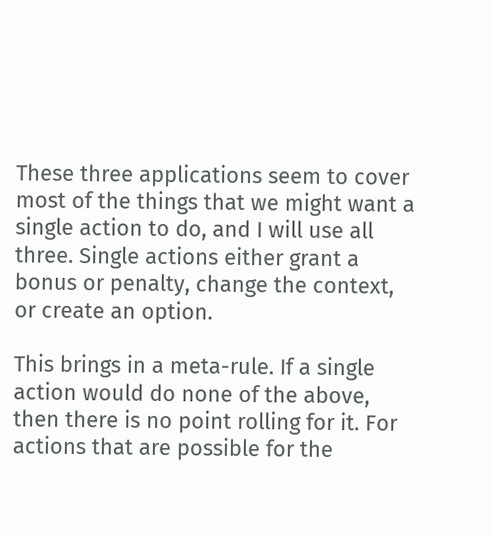These three applications seem to cover most of the things that we might want a single action to do, and I will use all three. Single actions either grant a bonus or penalty, change the context, or create an option.

This brings in a meta-rule. If a single action would do none of the above, then there is no point rolling for it. For actions that are possible for the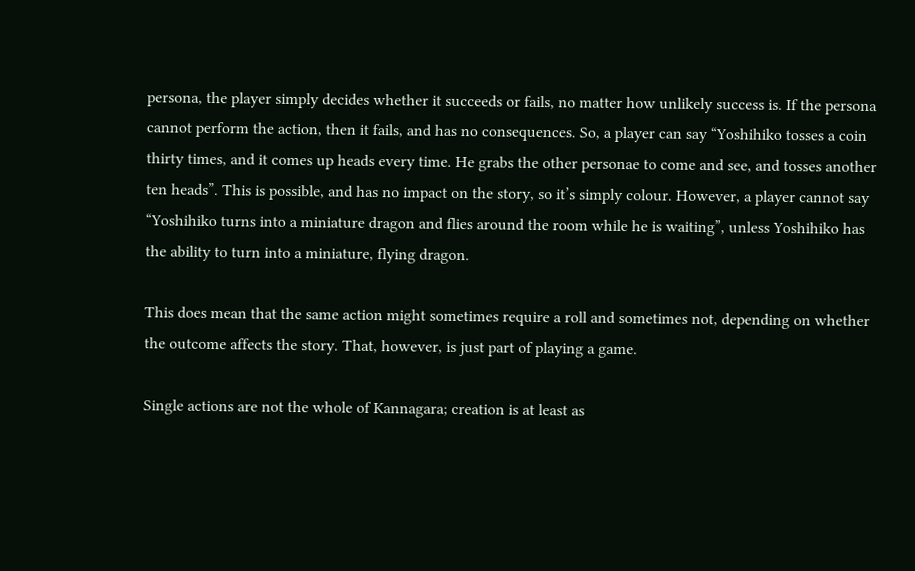persona, the player simply decides whether it succeeds or fails, no matter how unlikely success is. If the persona cannot perform the action, then it fails, and has no consequences. So, a player can say “Yoshihiko tosses a coin thirty times, and it comes up heads every time. He grabs the other personae to come and see, and tosses another ten heads”. This is possible, and has no impact on the story, so it’s simply colour. However, a player cannot say “Yoshihiko turns into a miniature dragon and flies around the room while he is waiting”, unless Yoshihiko has the ability to turn into a miniature, flying dragon.

This does mean that the same action might sometimes require a roll and sometimes not, depending on whether the outcome affects the story. That, however, is just part of playing a game.

Single actions are not the whole of Kannagara; creation is at least as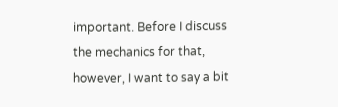important. Before I discuss the mechanics for that, however, I want to say a bit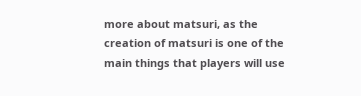more about matsuri, as the creation of matsuri is one of the main things that players will use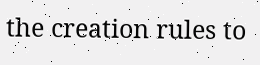the creation rules to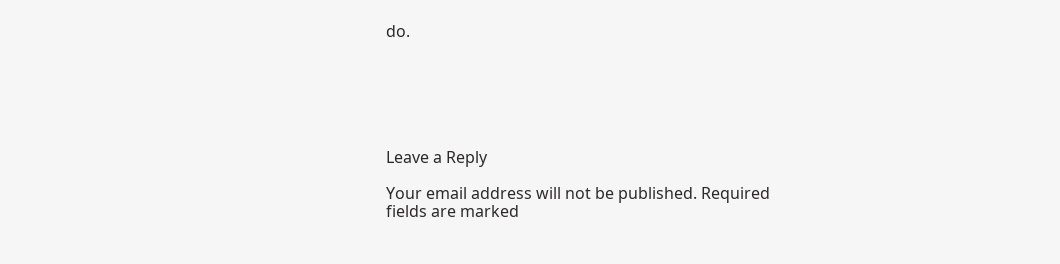do.






Leave a Reply

Your email address will not be published. Required fields are marked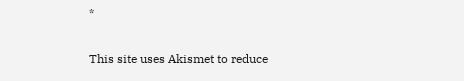*

This site uses Akismet to reduce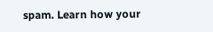spam. Learn how your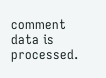comment data is processed.